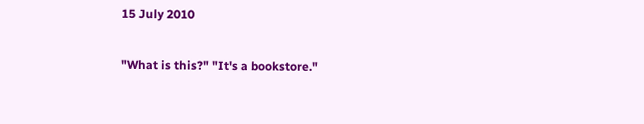15 July 2010

"What is this?" "It's a bookstore."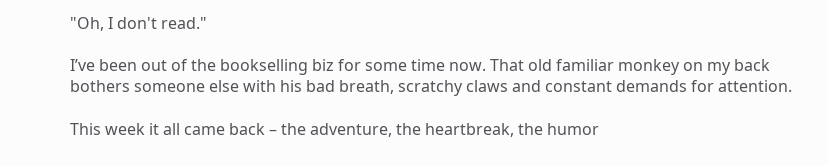"Oh, I don't read."

I’ve been out of the bookselling biz for some time now. That old familiar monkey on my back bothers someone else with his bad breath, scratchy claws and constant demands for attention.

This week it all came back – the adventure, the heartbreak, the humor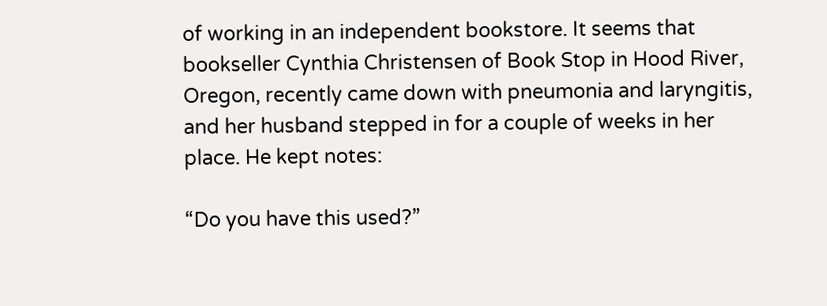of working in an independent bookstore. It seems that bookseller Cynthia Christensen of Book Stop in Hood River, Oregon, recently came down with pneumonia and laryngitis, and her husband stepped in for a couple of weeks in her place. He kept notes:

“Do you have this used?”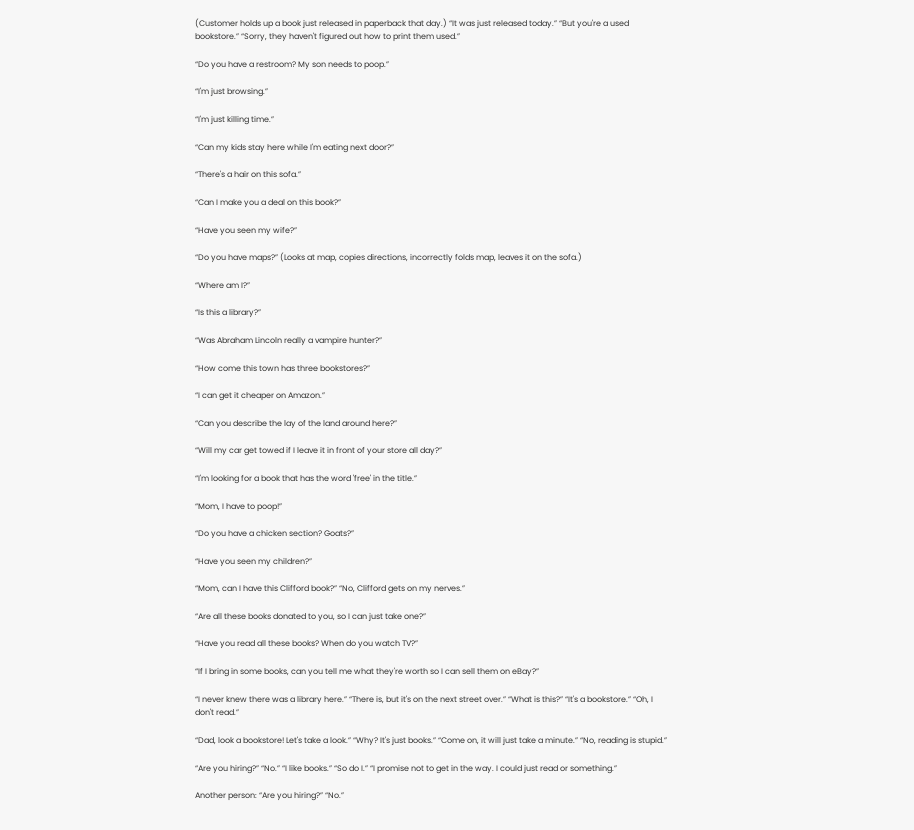(Customer holds up a book just released in paperback that day.) “It was just released today.” “But you're a used bookstore.” “Sorry, they haven't figured out how to print them used.”

“Do you have a restroom? My son needs to poop.”

“I'm just browsing.”

“I'm just killing time.”

“Can my kids stay here while I'm eating next door?”

“There's a hair on this sofa.”

“Can I make you a deal on this book?”

“Have you seen my wife?”

“Do you have maps?” (Looks at map, copies directions, incorrectly folds map, leaves it on the sofa.)

“Where am I?”

“Is this a library?”

“Was Abraham Lincoln really a vampire hunter?”

“How come this town has three bookstores?”

“I can get it cheaper on Amazon.”

“Can you describe the lay of the land around here?”

“Will my car get towed if I leave it in front of your store all day?”

“I'm looking for a book that has the word 'free' in the title.”

“Mom, I have to poop!”

“Do you have a chicken section? Goats?”

“Have you seen my children?”

“Mom, can I have this Clifford book?” “No, Clifford gets on my nerves.”

“Are all these books donated to you, so I can just take one?”

“Have you read all these books? When do you watch TV?”

“If I bring in some books, can you tell me what they're worth so I can sell them on eBay?”

“I never knew there was a library here.” “There is, but it's on the next street over.” “What is this?” “It's a bookstore.” “Oh, I don't read.”

“Dad, look a bookstore! Let's take a look.” “Why? It's just books.” “Come on, it will just take a minute.” “No, reading is stupid.”

“Are you hiring?” “No.” “I like books.” “So do I.” “I promise not to get in the way. I could just read or something.”

Another person: “Are you hiring?” “No.”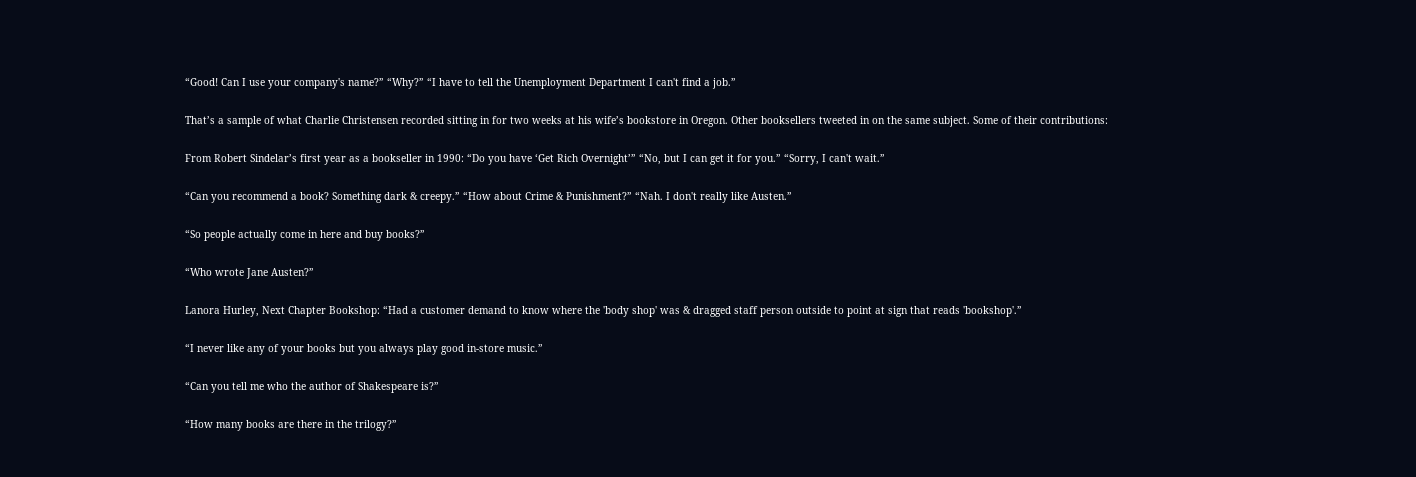“Good! Can I use your company's name?” “Why?” “I have to tell the Unemployment Department I can't find a job.”

That’s a sample of what Charlie Christensen recorded sitting in for two weeks at his wife’s bookstore in Oregon. Other booksellers tweeted in on the same subject. Some of their contributions:

From Robert Sindelar’s first year as a bookseller in 1990: “Do you have ‘Get Rich Overnight’” “No, but I can get it for you.” “Sorry, I can't wait.”

“Can you recommend a book? Something dark & creepy.” “How about Crime & Punishment?” “Nah. I don't really like Austen.”

“So people actually come in here and buy books?”

“Who wrote Jane Austen?”

Lanora Hurley, Next Chapter Bookshop: “Had a customer demand to know where the 'body shop' was & dragged staff person outside to point at sign that reads 'bookshop'.”

“I never like any of your books but you always play good in-store music.”

“Can you tell me who the author of Shakespeare is?”

“How many books are there in the trilogy?”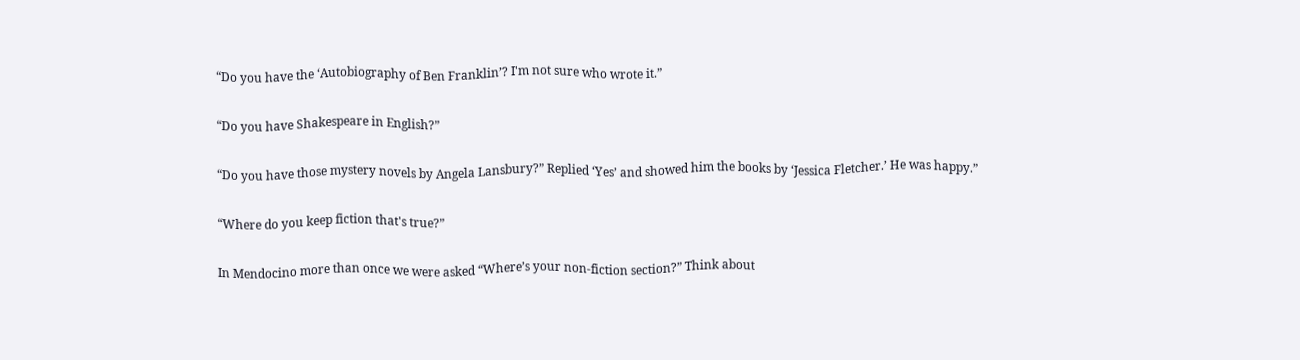“Do you have the ‘Autobiography of Ben Franklin’? I'm not sure who wrote it.”

“Do you have Shakespeare in English?”

“Do you have those mystery novels by Angela Lansbury?” Replied ‘Yes’ and showed him the books by ‘Jessica Fletcher.’ He was happy.”

“Where do you keep fiction that's true?”

In Mendocino more than once we were asked “Where’s your non-fiction section?” Think about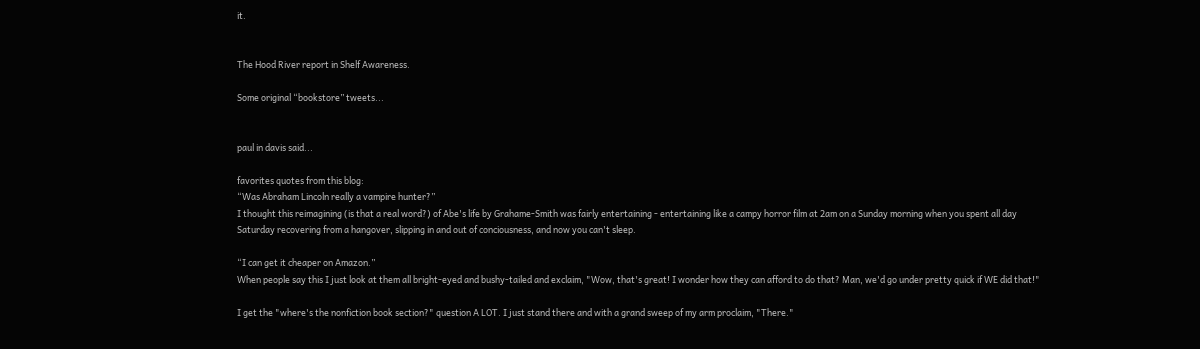it.


The Hood River report in Shelf Awareness.

Some original “bookstore” tweets...


paul in davis said...

favorites quotes from this blog:
“Was Abraham Lincoln really a vampire hunter?”
I thought this reimagining (is that a real word?) of Abe's life by Grahame-Smith was fairly entertaining - entertaining like a campy horror film at 2am on a Sunday morning when you spent all day Saturday recovering from a hangover, slipping in and out of conciousness, and now you can't sleep.

“I can get it cheaper on Amazon.”
When people say this I just look at them all bright-eyed and bushy-tailed and exclaim, "Wow, that's great! I wonder how they can afford to do that? Man, we'd go under pretty quick if WE did that!"

I get the "where's the nonfiction book section?" question A LOT. I just stand there and with a grand sweep of my arm proclaim, "There."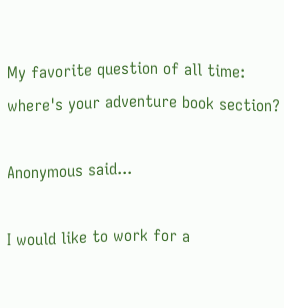My favorite question of all time: where's your adventure book section?

Anonymous said...

I would like to work for a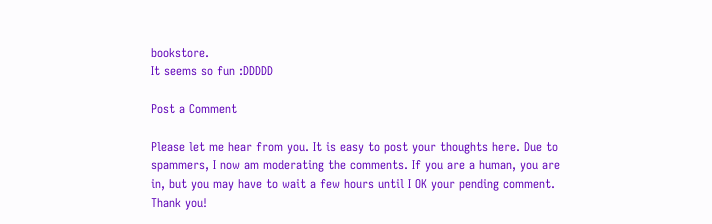bookstore.
It seems so fun :DDDDD

Post a Comment

Please let me hear from you. It is easy to post your thoughts here. Due to spammers, I now am moderating the comments. If you are a human, you are in, but you may have to wait a few hours until I OK your pending comment. Thank you!